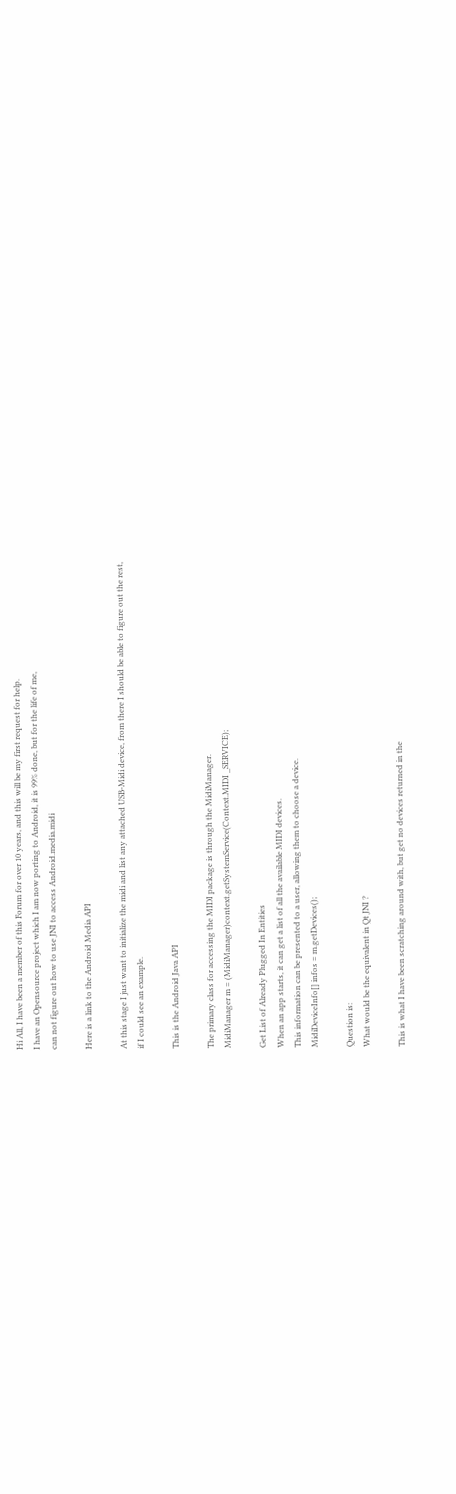Hi All, I have been a member of this Forum for over 10 years, and this will be my first request for help.
I have an Opensource project which I am now porting to Android, it is 99% done, but for the life of me,
can not figure out how to use JNI to access Android.media.midi

Here is a link to the Android Media API

At this stage I just want to initialize the midi and list any attached USB-Midi device, from there I should be able to figure out the rest,
if I could see an example.

This is the Android Java API

The primary class for accessing the MIDI package is through the MidiManager.
MidiManager m = (MidiManager)context.getSystemService(Context.MIDI _SERVICE);

Get List of Already Plugged In Entities
When an app starts, it can get a list of all the available MIDI devices.
This information can be presented to a user, allowing them to choose a device.
MidiDeviceInfo[] infos = m.getDevices();

Question is:
What would be the equivalent in Qt JNI ?

This is what I have been scratching around with, but get no devices returned in the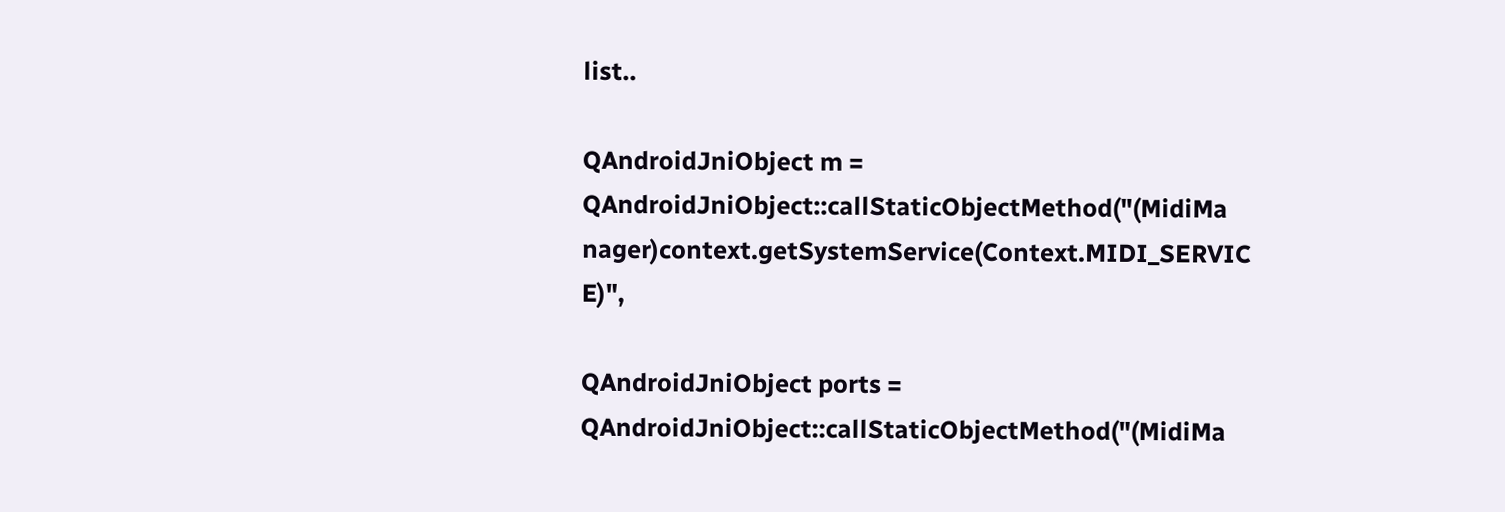list..

QAndroidJniObject m = QAndroidJniObject::callStaticObjectMethod("(MidiMa nager)context.getSystemService(Context.MIDI_SERVIC E)",

QAndroidJniObject ports = QAndroidJniObject::callStaticObjectMethod("(MidiMa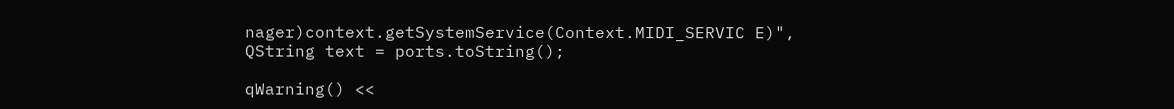nager)context.getSystemService(Context.MIDI_SERVIC E)",
QString text = ports.toString();

qWarning() <<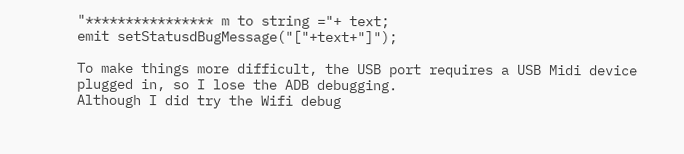"**************** m to string ="+ text;
emit setStatusdBugMessage("["+text+"]");

To make things more difficult, the USB port requires a USB Midi device plugged in, so I lose the ADB debugging.
Although I did try the Wifi debug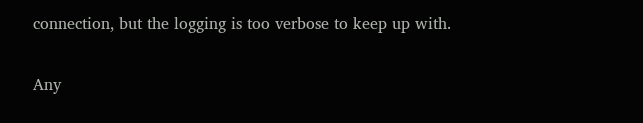connection, but the logging is too verbose to keep up with.

Any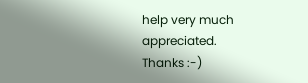help very much appreciated.
Thanks :-)